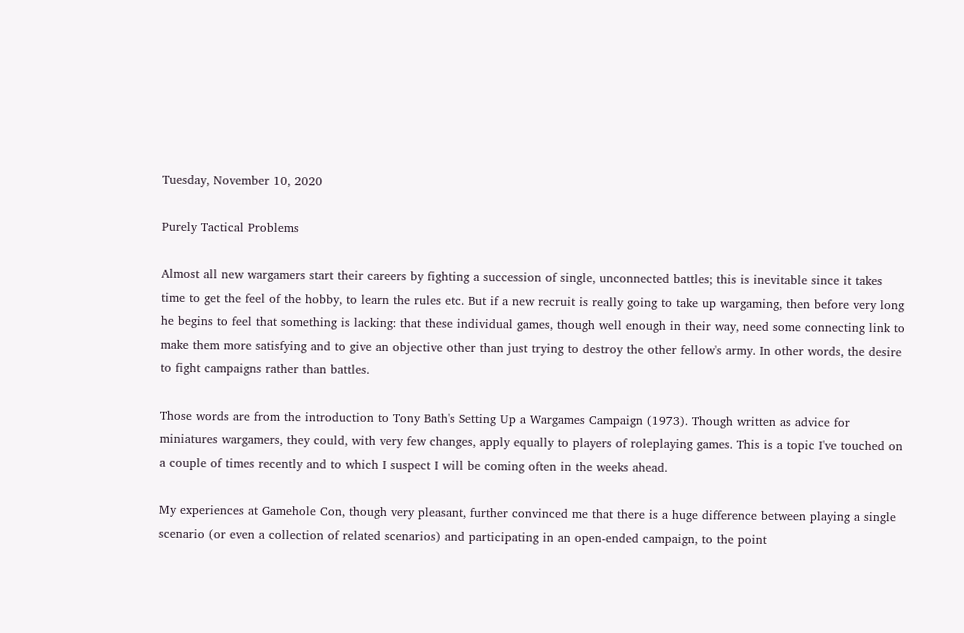Tuesday, November 10, 2020

Purely Tactical Problems

Almost all new wargamers start their careers by fighting a succession of single, unconnected battles; this is inevitable since it takes time to get the feel of the hobby, to learn the rules etc. But if a new recruit is really going to take up wargaming, then before very long he begins to feel that something is lacking: that these individual games, though well enough in their way, need some connecting link to make them more satisfying and to give an objective other than just trying to destroy the other fellow's army. In other words, the desire to fight campaigns rather than battles.

Those words are from the introduction to Tony Bath's Setting Up a Wargames Campaign (1973). Though written as advice for miniatures wargamers, they could, with very few changes, apply equally to players of roleplaying games. This is a topic I've touched on a couple of times recently and to which I suspect I will be coming often in the weeks ahead.

My experiences at Gamehole Con, though very pleasant, further convinced me that there is a huge difference between playing a single scenario (or even a collection of related scenarios) and participating in an open-ended campaign, to the point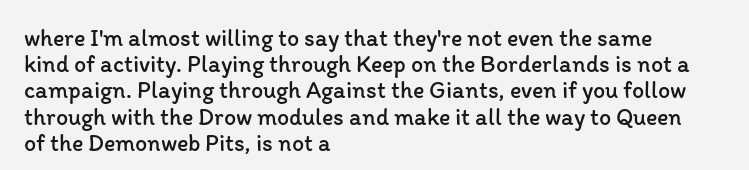where I'm almost willing to say that they're not even the same kind of activity. Playing through Keep on the Borderlands is not a campaign. Playing through Against the Giants, even if you follow through with the Drow modules and make it all the way to Queen of the Demonweb Pits, is not a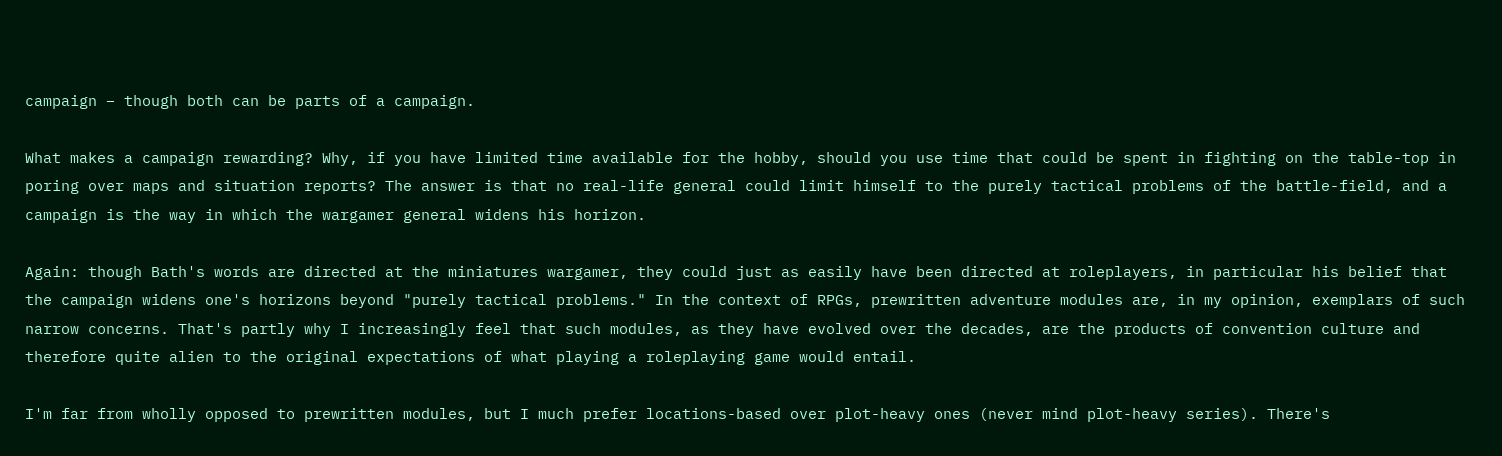campaign – though both can be parts of a campaign.

What makes a campaign rewarding? Why, if you have limited time available for the hobby, should you use time that could be spent in fighting on the table-top in poring over maps and situation reports? The answer is that no real-life general could limit himself to the purely tactical problems of the battle-field, and a campaign is the way in which the wargamer general widens his horizon.

Again: though Bath's words are directed at the miniatures wargamer, they could just as easily have been directed at roleplayers, in particular his belief that the campaign widens one's horizons beyond "purely tactical problems." In the context of RPGs, prewritten adventure modules are, in my opinion, exemplars of such narrow concerns. That's partly why I increasingly feel that such modules, as they have evolved over the decades, are the products of convention culture and therefore quite alien to the original expectations of what playing a roleplaying game would entail.

I'm far from wholly opposed to prewritten modules, but I much prefer locations-based over plot-heavy ones (never mind plot-heavy series). There's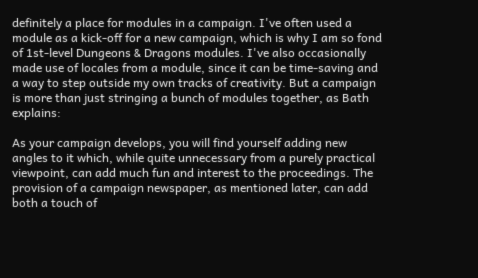definitely a place for modules in a campaign. I've often used a module as a kick-off for a new campaign, which is why I am so fond of 1st-level Dungeons & Dragons modules. I've also occasionally made use of locales from a module, since it can be time-saving and a way to step outside my own tracks of creativity. But a campaign is more than just stringing a bunch of modules together, as Bath explains:

As your campaign develops, you will find yourself adding new angles to it which, while quite unnecessary from a purely practical viewpoint, can add much fun and interest to the proceedings. The provision of a campaign newspaper, as mentioned later, can add both a touch of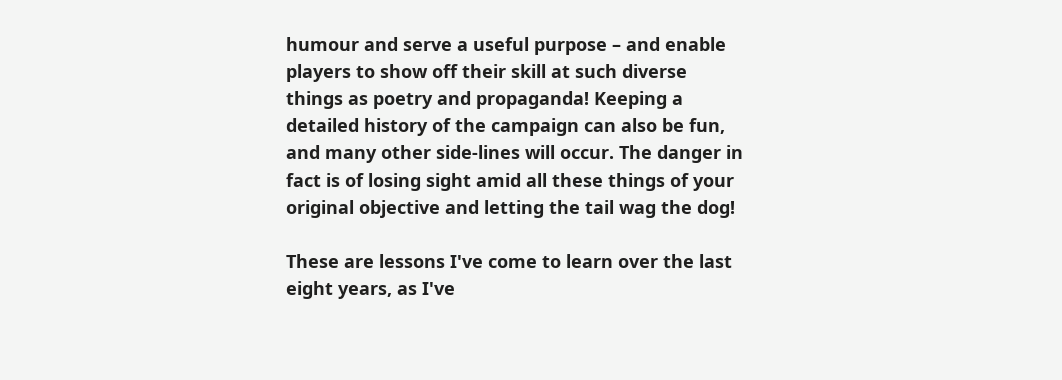humour and serve a useful purpose – and enable players to show off their skill at such diverse things as poetry and propaganda! Keeping a detailed history of the campaign can also be fun, and many other side-lines will occur. The danger in fact is of losing sight amid all these things of your original objective and letting the tail wag the dog!

These are lessons I've come to learn over the last eight years, as I've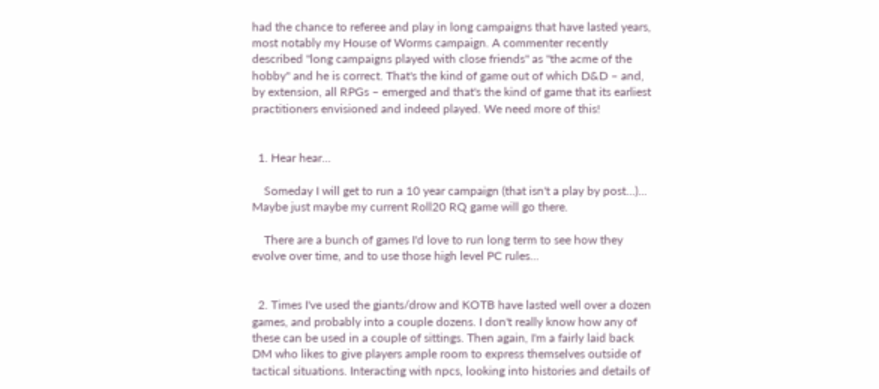had the chance to referee and play in long campaigns that have lasted years, most notably my House of Worms campaign. A commenter recently described "long campaigns played with close friends" as "the acme of the hobby" and he is correct. That's the kind of game out of which D&D – and, by extension, all RPGs – emerged and that's the kind of game that its earliest practitioners envisioned and indeed played. We need more of this!


  1. Hear hear...

    Someday I will get to run a 10 year campaign (that isn't a play by post...)... Maybe just maybe my current Roll20 RQ game will go there.

    There are a bunch of games I'd love to run long term to see how they evolve over time, and to use those high level PC rules...


  2. Times I've used the giants/drow and KOTB have lasted well over a dozen games, and probably into a couple dozens. I don't really know how any of these can be used in a couple of sittings. Then again, I'm a fairly laid back DM who likes to give players ample room to express themselves outside of tactical situations. Interacting with npcs, looking into histories and details of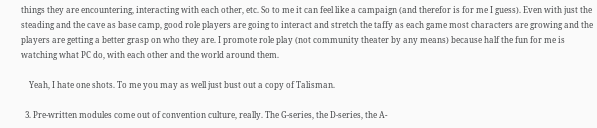things they are encountering, interacting with each other, etc. So to me it can feel like a campaign (and therefor is for me I guess). Even with just the steading and the cave as base camp, good role players are going to interact and stretch the taffy as each game most characters are growing and the players are getting a better grasp on who they are. I promote role play (not community theater by any means) because half the fun for me is watching what PC do, with each other and the world around them.

    Yeah, I hate one shots. To me you may as well just bust out a copy of Talisman.

  3. Pre-written modules come out of convention culture, really. The G-series, the D-series, the A-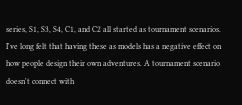series, S1, S3, S4, C1, and C2 all started as tournament scenarios. I've long felt that having these as models has a negative effect on how people design their own adventures. A tournament scenario doesn't connect with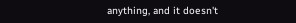anything, and it doesn't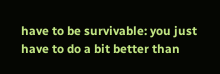have to be survivable: you just have to do a bit better than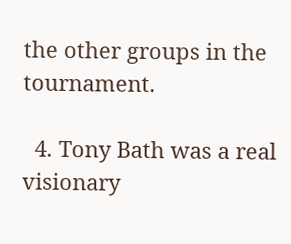the other groups in the tournament.

  4. Tony Bath was a real visionary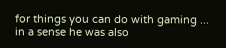for things you can do with gaming ... in a sense he was also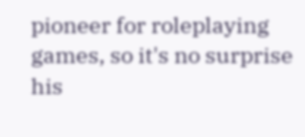pioneer for roleplaying games, so it's no surprise his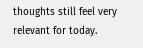thoughts still feel very relevant for today.